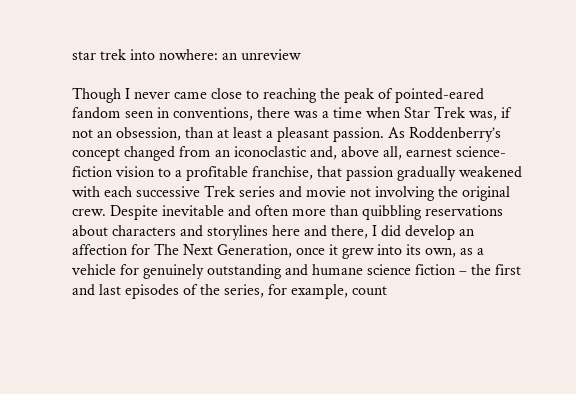star trek into nowhere: an unreview

Though I never came close to reaching the peak of pointed-eared fandom seen in conventions, there was a time when Star Trek was, if not an obsession, than at least a pleasant passion. As Roddenberry’s concept changed from an iconoclastic and, above all, earnest science-fiction vision to a profitable franchise, that passion gradually weakened with each successive Trek series and movie not involving the original crew. Despite inevitable and often more than quibbling reservations about characters and storylines here and there, I did develop an affection for The Next Generation, once it grew into its own, as a vehicle for genuinely outstanding and humane science fiction – the first and last episodes of the series, for example, count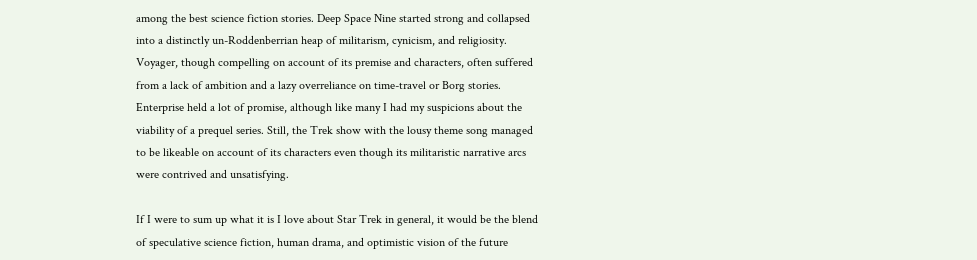among the best science fiction stories. Deep Space Nine started strong and collapsed into a distinctly un-Roddenberrian heap of militarism, cynicism, and religiosity. Voyager, though compelling on account of its premise and characters, often suffered from a lack of ambition and a lazy overreliance on time-travel or Borg stories. Enterprise held a lot of promise, although like many I had my suspicions about the viability of a prequel series. Still, the Trek show with the lousy theme song managed to be likeable on account of its characters even though its militaristic narrative arcs were contrived and unsatisfying.

If I were to sum up what it is I love about Star Trek in general, it would be the blend of speculative science fiction, human drama, and optimistic vision of the future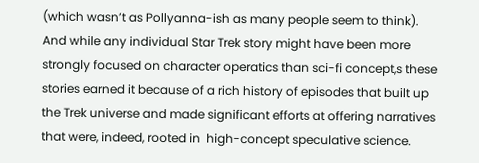(which wasn’t as Pollyanna-ish as many people seem to think). And while any individual Star Trek story might have been more strongly focused on character operatics than sci-fi concept,s these stories earned it because of a rich history of episodes that built up the Trek universe and made significant efforts at offering narratives that were, indeed, rooted in  high-concept speculative science.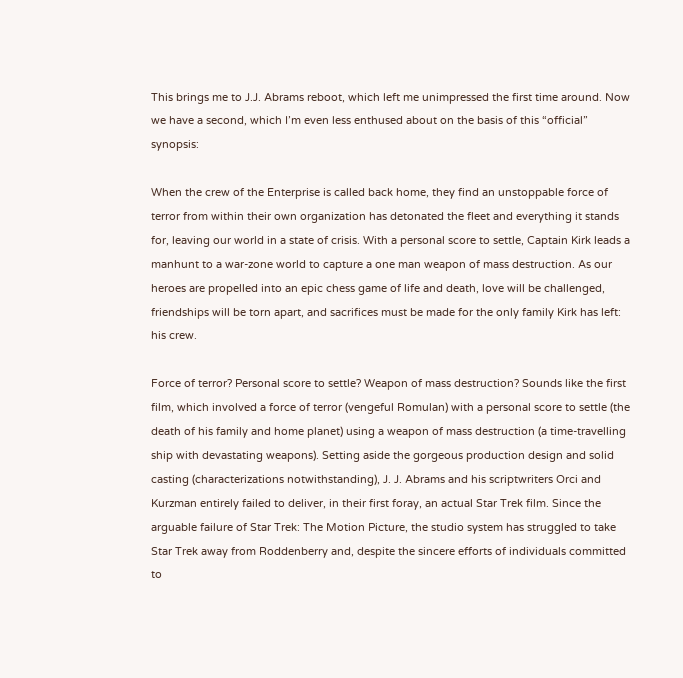This brings me to J.J. Abrams reboot, which left me unimpressed the first time around. Now we have a second, which I’m even less enthused about on the basis of this “official” synopsis:

When the crew of the Enterprise is called back home, they find an unstoppable force of terror from within their own organization has detonated the fleet and everything it stands for, leaving our world in a state of crisis. With a personal score to settle, Captain Kirk leads a manhunt to a war-zone world to capture a one man weapon of mass destruction. As our heroes are propelled into an epic chess game of life and death, love will be challenged, friendships will be torn apart, and sacrifices must be made for the only family Kirk has left: his crew.

Force of terror? Personal score to settle? Weapon of mass destruction? Sounds like the first film, which involved a force of terror (vengeful Romulan) with a personal score to settle (the death of his family and home planet) using a weapon of mass destruction (a time-travelling ship with devastating weapons). Setting aside the gorgeous production design and solid casting (characterizations notwithstanding), J. J. Abrams and his scriptwriters Orci and Kurzman entirely failed to deliver, in their first foray, an actual Star Trek film. Since the arguable failure of Star Trek: The Motion Picture, the studio system has struggled to take Star Trek away from Roddenberry and, despite the sincere efforts of individuals committed to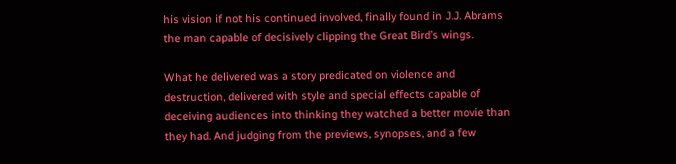his vision if not his continued involved, finally found in J.J. Abrams the man capable of decisively clipping the Great Bird’s wings.

What he delivered was a story predicated on violence and destruction, delivered with style and special effects capable of deceiving audiences into thinking they watched a better movie than they had. And judging from the previews, synopses, and a few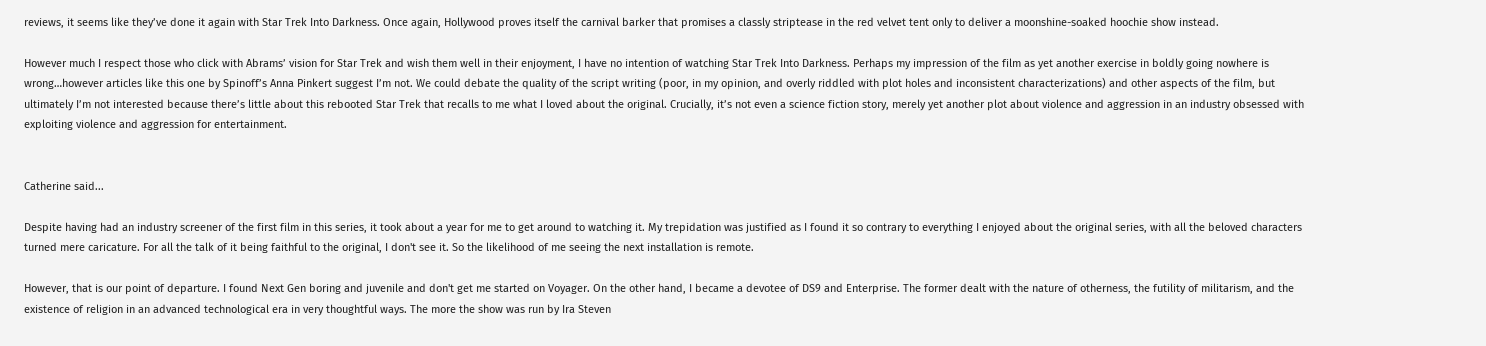reviews, it seems like they’ve done it again with Star Trek Into Darkness. Once again, Hollywood proves itself the carnival barker that promises a classly striptease in the red velvet tent only to deliver a moonshine-soaked hoochie show instead.

However much I respect those who click with Abrams’ vision for Star Trek and wish them well in their enjoyment, I have no intention of watching Star Trek Into Darkness. Perhaps my impression of the film as yet another exercise in boldly going nowhere is wrong…however articles like this one by Spinoff’s Anna Pinkert suggest I’m not. We could debate the quality of the script writing (poor, in my opinion, and overly riddled with plot holes and inconsistent characterizations) and other aspects of the film, but ultimately I’m not interested because there’s little about this rebooted Star Trek that recalls to me what I loved about the original. Crucially, it’s not even a science fiction story, merely yet another plot about violence and aggression in an industry obsessed with exploiting violence and aggression for entertainment.


Catherine said...

Despite having had an industry screener of the first film in this series, it took about a year for me to get around to watching it. My trepidation was justified as I found it so contrary to everything I enjoyed about the original series, with all the beloved characters turned mere caricature. For all the talk of it being faithful to the original, I don't see it. So the likelihood of me seeing the next installation is remote.

However, that is our point of departure. I found Next Gen boring and juvenile and don't get me started on Voyager. On the other hand, I became a devotee of DS9 and Enterprise. The former dealt with the nature of otherness, the futility of militarism, and the existence of religion in an advanced technological era in very thoughtful ways. The more the show was run by Ira Steven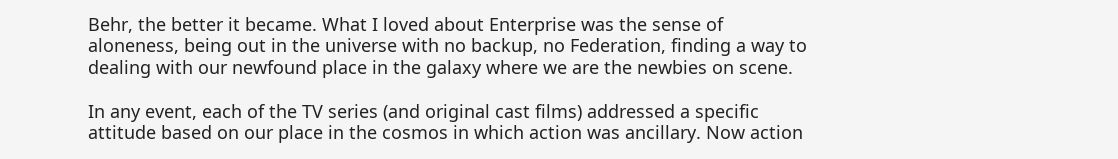Behr, the better it became. What I loved about Enterprise was the sense of aloneness, being out in the universe with no backup, no Federation, finding a way to dealing with our newfound place in the galaxy where we are the newbies on scene.

In any event, each of the TV series (and original cast films) addressed a specific attitude based on our place in the cosmos in which action was ancillary. Now action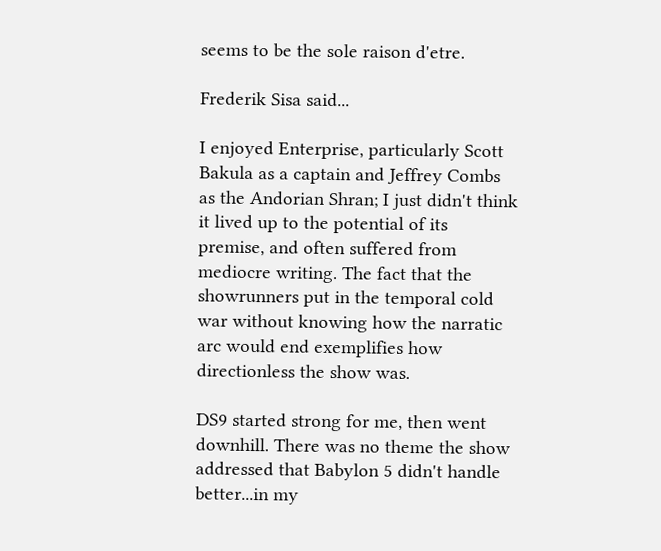seems to be the sole raison d'etre.

Frederik Sisa said...

I enjoyed Enterprise, particularly Scott Bakula as a captain and Jeffrey Combs as the Andorian Shran; I just didn't think it lived up to the potential of its premise, and often suffered from mediocre writing. The fact that the showrunners put in the temporal cold war without knowing how the narratic arc would end exemplifies how directionless the show was.

DS9 started strong for me, then went downhill. There was no theme the show addressed that Babylon 5 didn't handle better...in my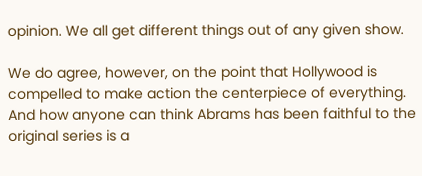opinion. We all get different things out of any given show.

We do agree, however, on the point that Hollywood is compelled to make action the centerpiece of everything. And how anyone can think Abrams has been faithful to the original series is a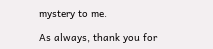mystery to me.

As always, thank you for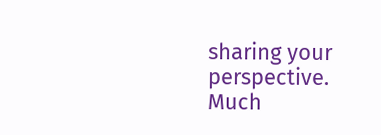sharing your perspective. Much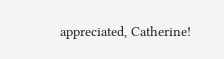appreciated, Catherine!